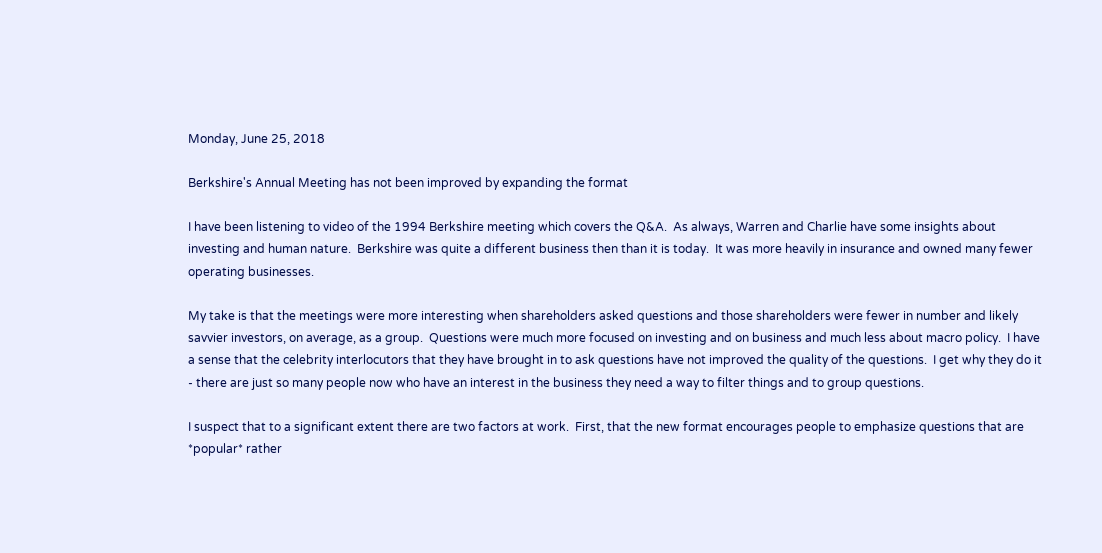Monday, June 25, 2018

Berkshire's Annual Meeting has not been improved by expanding the format

I have been listening to video of the 1994 Berkshire meeting which covers the Q&A.  As always, Warren and Charlie have some insights about investing and human nature.  Berkshire was quite a different business then than it is today.  It was more heavily in insurance and owned many fewer operating businesses.

My take is that the meetings were more interesting when shareholders asked questions and those shareholders were fewer in number and likely savvier investors, on average, as a group.  Questions were much more focused on investing and on business and much less about macro policy.  I have a sense that the celebrity interlocutors that they have brought in to ask questions have not improved the quality of the questions.  I get why they do it - there are just so many people now who have an interest in the business they need a way to filter things and to group questions.

I suspect that to a significant extent there are two factors at work.  First, that the new format encourages people to emphasize questions that are *popular* rather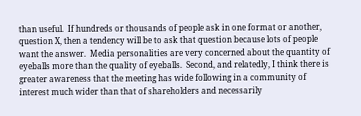than useful.  If hundreds or thousands of people ask in one format or another, question X, then a tendency will be to ask that question because lots of people want the answer.  Media personalities are very concerned about the quantity of eyeballs more than the quality of eyeballs.  Second, and relatedly, I think there is greater awareness that the meeting has wide following in a community of interest much wider than that of shareholders and necessarily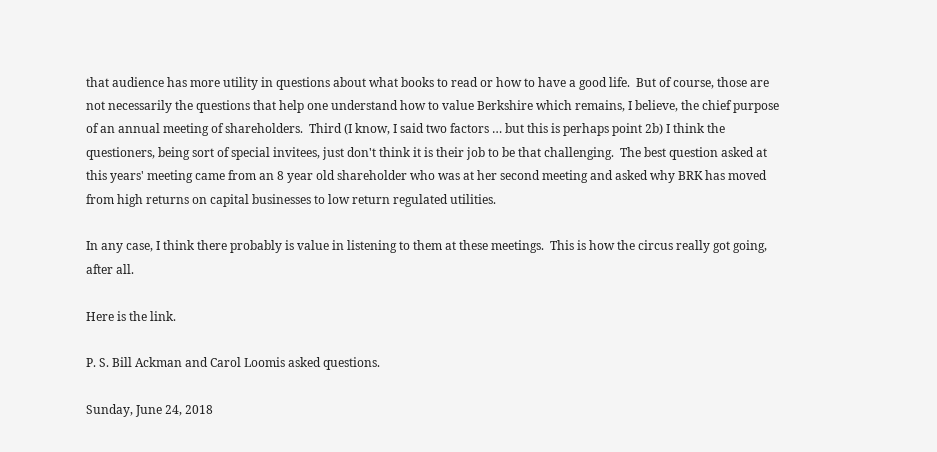that audience has more utility in questions about what books to read or how to have a good life.  But of course, those are not necessarily the questions that help one understand how to value Berkshire which remains, I believe, the chief purpose of an annual meeting of shareholders.  Third (I know, I said two factors … but this is perhaps point 2b) I think the questioners, being sort of special invitees, just don't think it is their job to be that challenging.  The best question asked at this years' meeting came from an 8 year old shareholder who was at her second meeting and asked why BRK has moved from high returns on capital businesses to low return regulated utilities.

In any case, I think there probably is value in listening to them at these meetings.  This is how the circus really got going, after all.

Here is the link.

P. S. Bill Ackman and Carol Loomis asked questions.

Sunday, June 24, 2018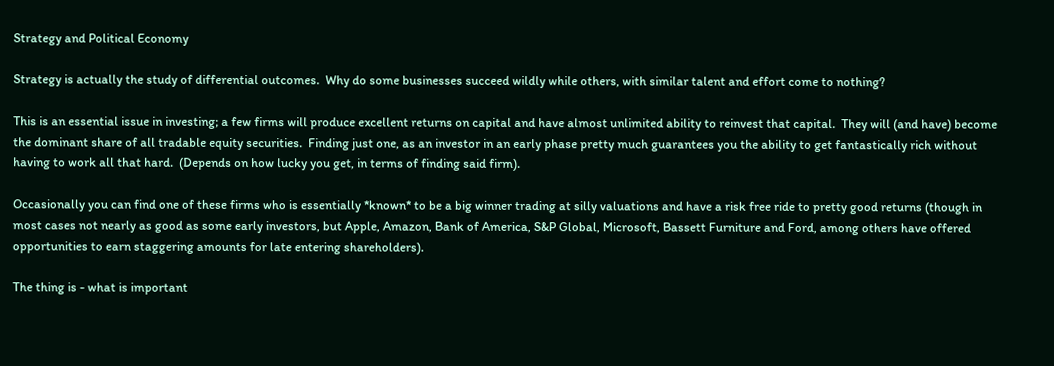Strategy and Political Economy

Strategy is actually the study of differential outcomes.  Why do some businesses succeed wildly while others, with similar talent and effort come to nothing?

This is an essential issue in investing; a few firms will produce excellent returns on capital and have almost unlimited ability to reinvest that capital.  They will (and have) become the dominant share of all tradable equity securities.  Finding just one, as an investor in an early phase pretty much guarantees you the ability to get fantastically rich without having to work all that hard.  (Depends on how lucky you get, in terms of finding said firm).

Occasionally you can find one of these firms who is essentially *known* to be a big winner trading at silly valuations and have a risk free ride to pretty good returns (though in most cases not nearly as good as some early investors, but Apple, Amazon, Bank of America, S&P Global, Microsoft, Bassett Furniture and Ford, among others have offered opportunities to earn staggering amounts for late entering shareholders).

The thing is - what is important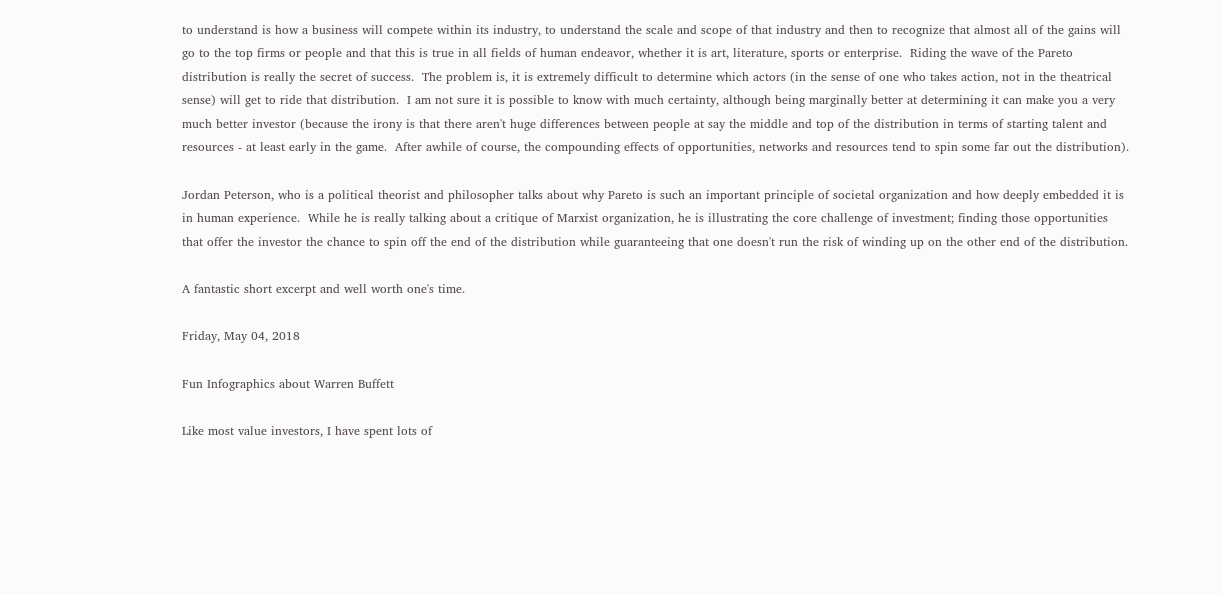to understand is how a business will compete within its industry, to understand the scale and scope of that industry and then to recognize that almost all of the gains will go to the top firms or people and that this is true in all fields of human endeavor, whether it is art, literature, sports or enterprise.  Riding the wave of the Pareto distribution is really the secret of success.  The problem is, it is extremely difficult to determine which actors (in the sense of one who takes action, not in the theatrical sense) will get to ride that distribution.  I am not sure it is possible to know with much certainty, although being marginally better at determining it can make you a very much better investor (because the irony is that there aren't huge differences between people at say the middle and top of the distribution in terms of starting talent and resources - at least early in the game.  After awhile of course, the compounding effects of opportunities, networks and resources tend to spin some far out the distribution).

Jordan Peterson, who is a political theorist and philosopher talks about why Pareto is such an important principle of societal organization and how deeply embedded it is in human experience.  While he is really talking about a critique of Marxist organization, he is illustrating the core challenge of investment; finding those opportunities that offer the investor the chance to spin off the end of the distribution while guaranteeing that one doesn't run the risk of winding up on the other end of the distribution.

A fantastic short excerpt and well worth one's time.

Friday, May 04, 2018

Fun Infographics about Warren Buffett

Like most value investors, I have spent lots of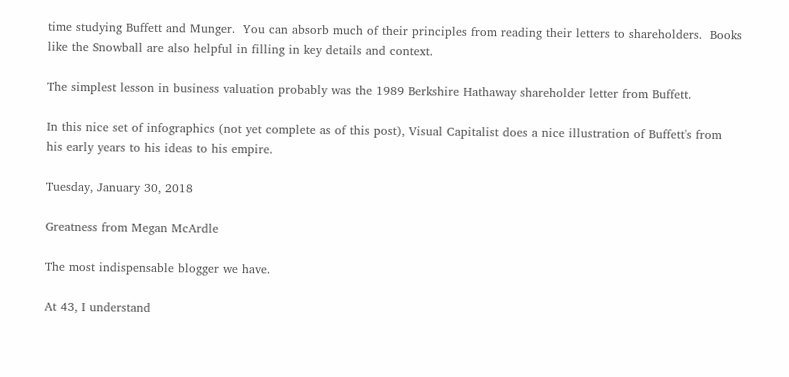time studying Buffett and Munger.  You can absorb much of their principles from reading their letters to shareholders.  Books like the Snowball are also helpful in filling in key details and context.

The simplest lesson in business valuation probably was the 1989 Berkshire Hathaway shareholder letter from Buffett.

In this nice set of infographics (not yet complete as of this post), Visual Capitalist does a nice illustration of Buffett's from his early years to his ideas to his empire.

Tuesday, January 30, 2018

Greatness from Megan McArdle

The most indispensable blogger we have.

At 43, I understand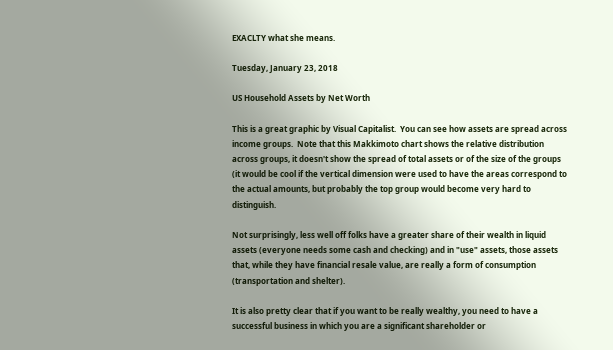EXACLTY what she means.

Tuesday, January 23, 2018

US Household Assets by Net Worth

This is a great graphic by Visual Capitalist.  You can see how assets are spread across income groups.  Note that this Makkimoto chart shows the relative distribution across groups, it doesn't show the spread of total assets or of the size of the groups (it would be cool if the vertical dimension were used to have the areas correspond to the actual amounts, but probably the top group would become very hard to distinguish.

Not surprisingly, less well off folks have a greater share of their wealth in liquid assets (everyone needs some cash and checking) and in "use" assets, those assets that, while they have financial resale value, are really a form of consumption (transportation and shelter).

It is also pretty clear that if you want to be really wealthy, you need to have a successful business in which you are a significant shareholder or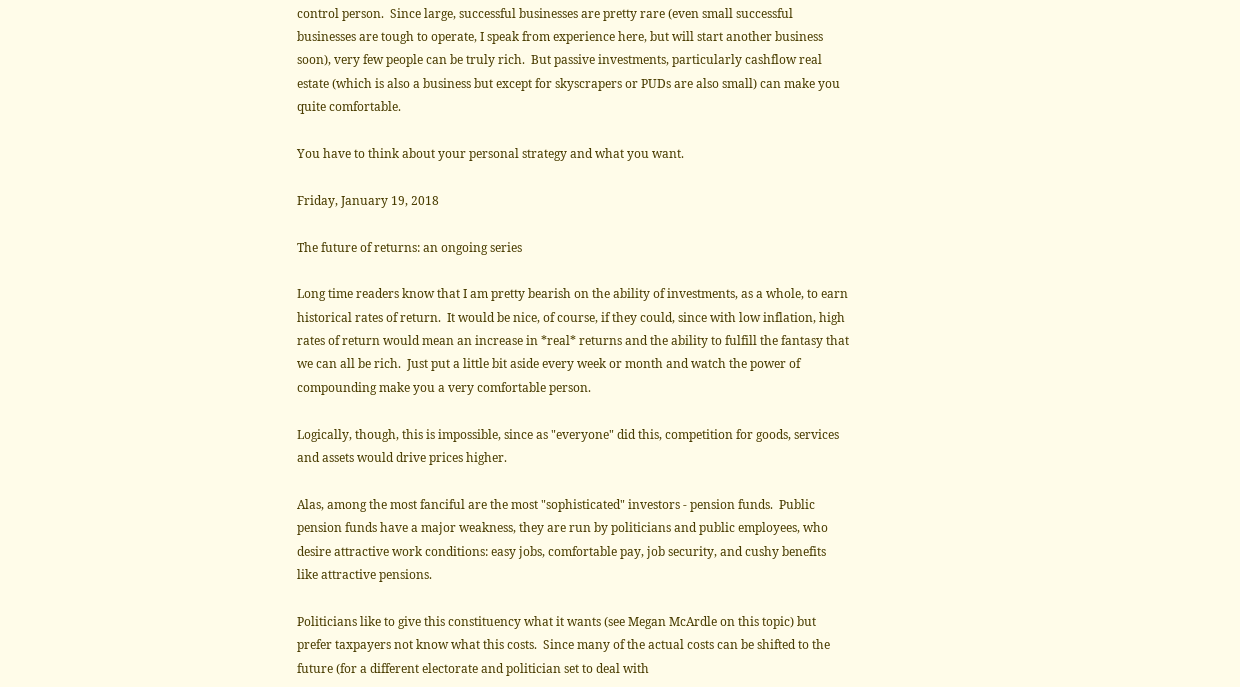control person.  Since large, successful businesses are pretty rare (even small successful businesses are tough to operate, I speak from experience here, but will start another business soon), very few people can be truly rich.  But passive investments, particularly cashflow real estate (which is also a business but except for skyscrapers or PUDs are also small) can make you quite comfortable.

You have to think about your personal strategy and what you want.

Friday, January 19, 2018

The future of returns: an ongoing series

Long time readers know that I am pretty bearish on the ability of investments, as a whole, to earn historical rates of return.  It would be nice, of course, if they could, since with low inflation, high rates of return would mean an increase in *real* returns and the ability to fulfill the fantasy that we can all be rich.  Just put a little bit aside every week or month and watch the power of compounding make you a very comfortable person.

Logically, though, this is impossible, since as "everyone" did this, competition for goods, services and assets would drive prices higher.

Alas, among the most fanciful are the most "sophisticated" investors - pension funds.  Public pension funds have a major weakness, they are run by politicians and public employees, who desire attractive work conditions: easy jobs, comfortable pay, job security, and cushy benefits like attractive pensions.

Politicians like to give this constituency what it wants (see Megan McArdle on this topic) but prefer taxpayers not know what this costs.  Since many of the actual costs can be shifted to the future (for a different electorate and politician set to deal with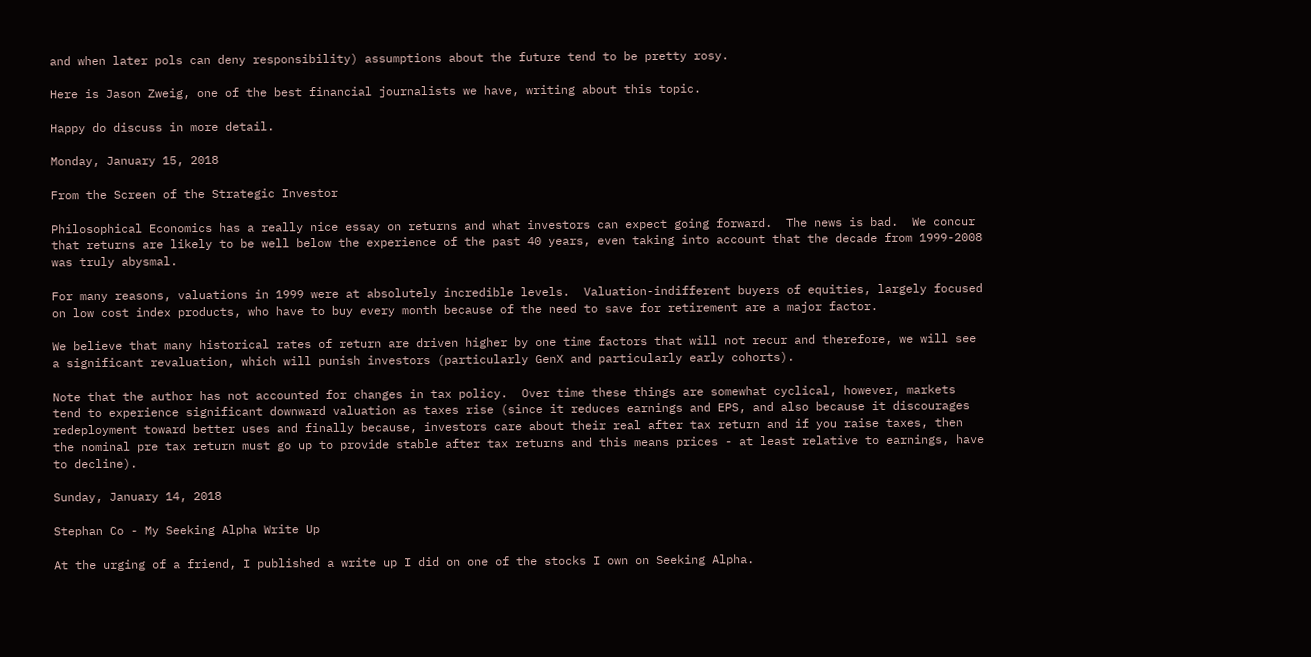and when later pols can deny responsibility) assumptions about the future tend to be pretty rosy.

Here is Jason Zweig, one of the best financial journalists we have, writing about this topic.

Happy do discuss in more detail.

Monday, January 15, 2018

From the Screen of the Strategic Investor

Philosophical Economics has a really nice essay on returns and what investors can expect going forward.  The news is bad.  We concur that returns are likely to be well below the experience of the past 40 years, even taking into account that the decade from 1999-2008 was truly abysmal.

For many reasons, valuations in 1999 were at absolutely incredible levels.  Valuation-indifferent buyers of equities, largely focused on low cost index products, who have to buy every month because of the need to save for retirement are a major factor.

We believe that many historical rates of return are driven higher by one time factors that will not recur and therefore, we will see a significant revaluation, which will punish investors (particularly GenX and particularly early cohorts).

Note that the author has not accounted for changes in tax policy.  Over time these things are somewhat cyclical, however, markets tend to experience significant downward valuation as taxes rise (since it reduces earnings and EPS, and also because it discourages redeployment toward better uses and finally because, investors care about their real after tax return and if you raise taxes, then the nominal pre tax return must go up to provide stable after tax returns and this means prices - at least relative to earnings, have to decline).

Sunday, January 14, 2018

Stephan Co - My Seeking Alpha Write Up

At the urging of a friend, I published a write up I did on one of the stocks I own on Seeking Alpha.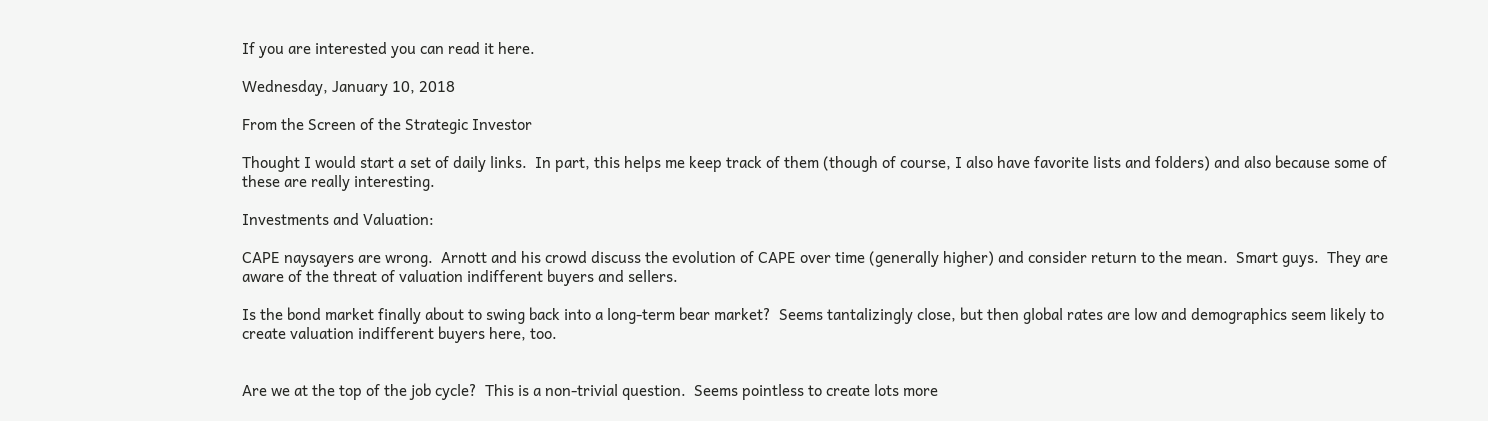If you are interested you can read it here.

Wednesday, January 10, 2018

From the Screen of the Strategic Investor

Thought I would start a set of daily links.  In part, this helps me keep track of them (though of course, I also have favorite lists and folders) and also because some of these are really interesting.

Investments and Valuation:

CAPE naysayers are wrong.  Arnott and his crowd discuss the evolution of CAPE over time (generally higher) and consider return to the mean.  Smart guys.  They are aware of the threat of valuation indifferent buyers and sellers.

Is the bond market finally about to swing back into a long-term bear market?  Seems tantalizingly close, but then global rates are low and demographics seem likely to create valuation indifferent buyers here, too.


Are we at the top of the job cycle?  This is a non-trivial question.  Seems pointless to create lots more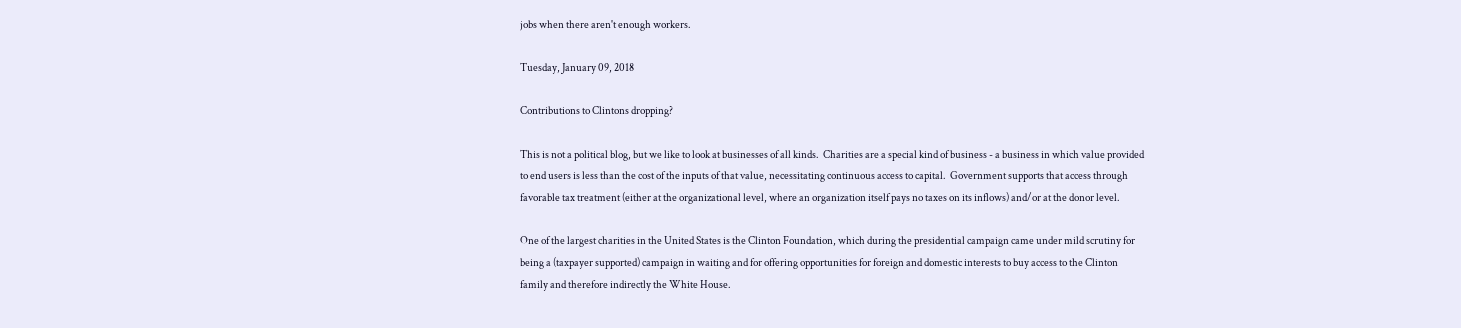jobs when there aren't enough workers.

Tuesday, January 09, 2018

Contributions to Clintons dropping?

This is not a political blog, but we like to look at businesses of all kinds.  Charities are a special kind of business - a business in which value provided to end users is less than the cost of the inputs of that value, necessitating continuous access to capital.  Government supports that access through favorable tax treatment (either at the organizational level, where an organization itself pays no taxes on its inflows) and/or at the donor level.

One of the largest charities in the United States is the Clinton Foundation, which during the presidential campaign came under mild scrutiny for being a (taxpayer supported) campaign in waiting and for offering opportunities for foreign and domestic interests to buy access to the Clinton family and therefore indirectly the White House.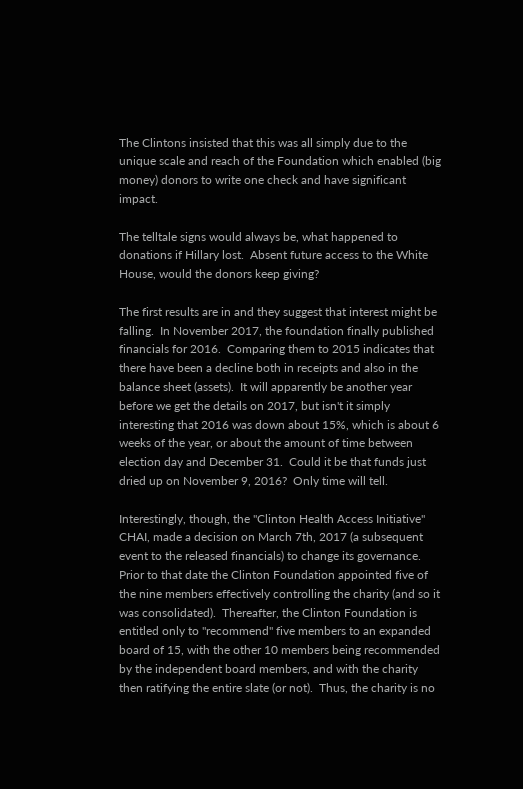The Clintons insisted that this was all simply due to the unique scale and reach of the Foundation which enabled (big money) donors to write one check and have significant impact.

The telltale signs would always be, what happened to donations if Hillary lost.  Absent future access to the White House, would the donors keep giving?

The first results are in and they suggest that interest might be falling.  In November 2017, the foundation finally published financials for 2016.  Comparing them to 2015 indicates that there have been a decline both in receipts and also in the balance sheet (assets).  It will apparently be another year before we get the details on 2017, but isn't it simply interesting that 2016 was down about 15%, which is about 6 weeks of the year, or about the amount of time between election day and December 31.  Could it be that funds just dried up on November 9, 2016?  Only time will tell.

Interestingly, though, the "Clinton Health Access Initiative" CHAI, made a decision on March 7th, 2017 (a subsequent event to the released financials) to change its governance.  Prior to that date the Clinton Foundation appointed five of the nine members effectively controlling the charity (and so it was consolidated).  Thereafter, the Clinton Foundation is entitled only to "recommend" five members to an expanded board of 15, with the other 10 members being recommended by the independent board members, and with the charity then ratifying the entire slate (or not).  Thus, the charity is no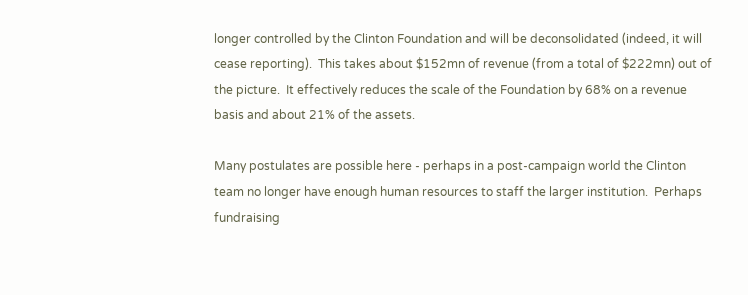longer controlled by the Clinton Foundation and will be deconsolidated (indeed, it will cease reporting).  This takes about $152mn of revenue (from a total of $222mn) out of the picture.  It effectively reduces the scale of the Foundation by 68% on a revenue basis and about 21% of the assets.

Many postulates are possible here - perhaps in a post-campaign world the Clinton team no longer have enough human resources to staff the larger institution.  Perhaps fundraising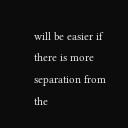will be easier if there is more separation from the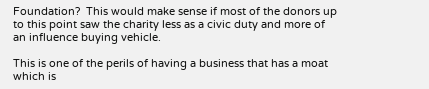Foundation?  This would make sense if most of the donors up to this point saw the charity less as a civic duty and more of an influence buying vehicle.

This is one of the perils of having a business that has a moat which is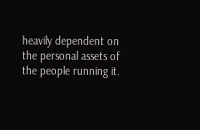heavily dependent on the personal assets of the people running it.